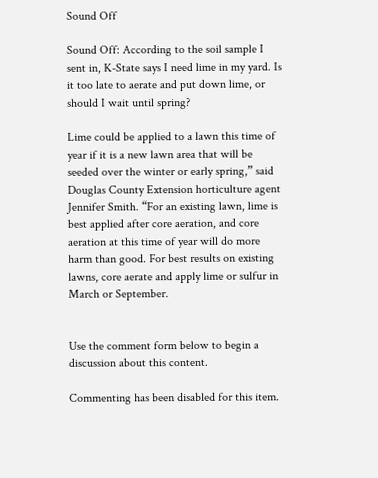Sound Off

Sound Off: According to the soil sample I sent in, K-State says I need lime in my yard. Is it too late to aerate and put down lime, or should I wait until spring?

Lime could be applied to a lawn this time of year if it is a new lawn area that will be seeded over the winter or early spring,” said Douglas County Extension horticulture agent Jennifer Smith. “For an existing lawn, lime is best applied after core aeration, and core aeration at this time of year will do more harm than good. For best results on existing lawns, core aerate and apply lime or sulfur in March or September.


Use the comment form below to begin a discussion about this content.

Commenting has been disabled for this item.